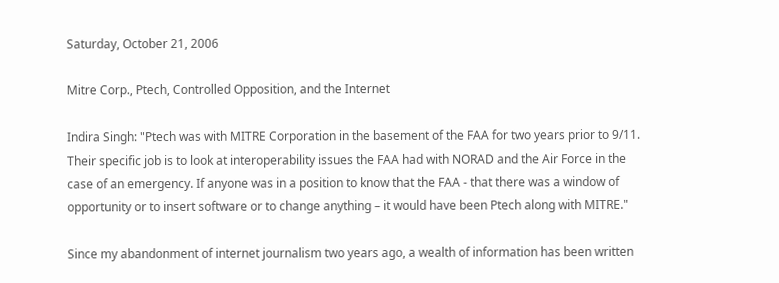Saturday, October 21, 2006

Mitre Corp., Ptech, Controlled Opposition, and the Internet

Indira Singh: "Ptech was with MITRE Corporation in the basement of the FAA for two years prior to 9/11. Their specific job is to look at interoperability issues the FAA had with NORAD and the Air Force in the case of an emergency. If anyone was in a position to know that the FAA - that there was a window of opportunity or to insert software or to change anything – it would have been Ptech along with MITRE."

Since my abandonment of internet journalism two years ago, a wealth of information has been written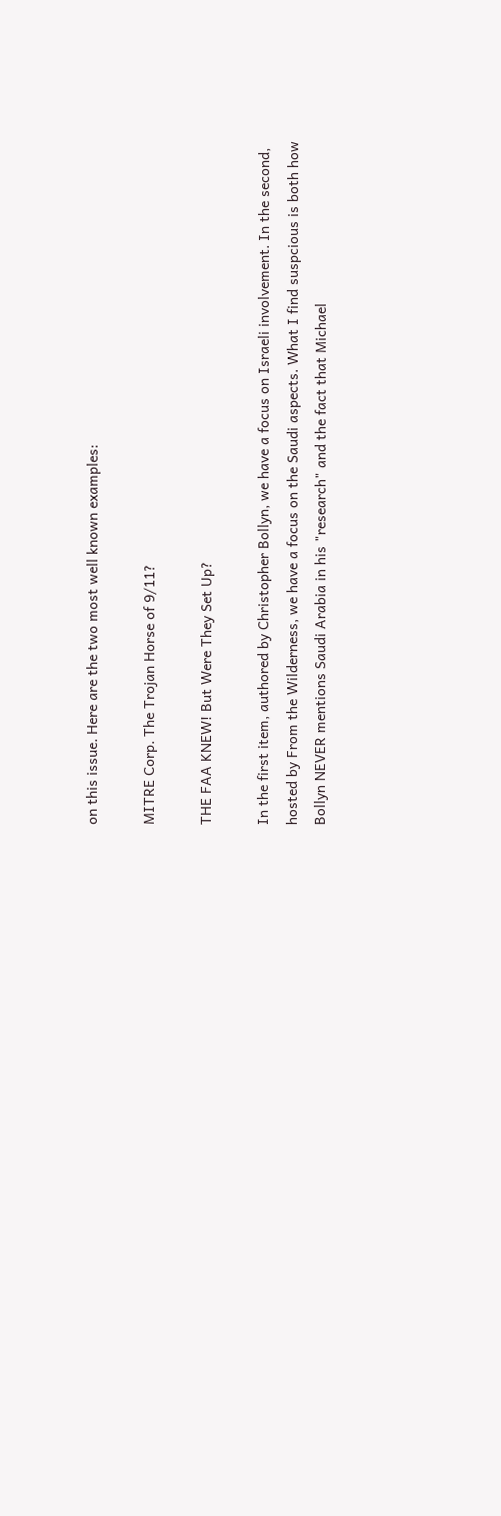on this issue. Here are the two most well known examples:

MITRE Corp. The Trojan Horse of 9/11?

THE FAA KNEW! But Were They Set Up?

In the first item, authored by Christopher Bollyn, we have a focus on Israeli involvement. In the second, hosted by From the Wilderness, we have a focus on the Saudi aspects. What I find suspcious is both how Bollyn NEVER mentions Saudi Arabia in his "research" and the fact that Michael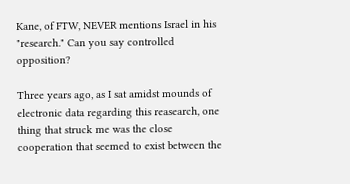Kane, of FTW, NEVER mentions Israel in his "research." Can you say controlled opposition?

Three years ago, as I sat amidst mounds of electronic data regarding this reasearch, one thing that struck me was the close cooperation that seemed to exist between the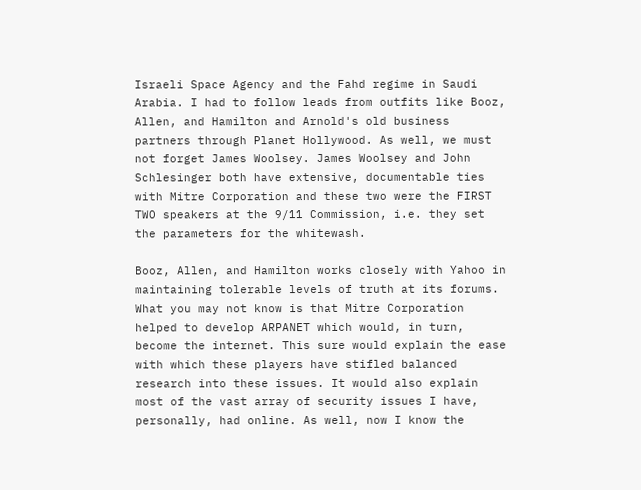Israeli Space Agency and the Fahd regime in Saudi Arabia. I had to follow leads from outfits like Booz, Allen, and Hamilton and Arnold's old business partners through Planet Hollywood. As well, we must not forget James Woolsey. James Woolsey and John Schlesinger both have extensive, documentable ties with Mitre Corporation and these two were the FIRST TWO speakers at the 9/11 Commission, i.e. they set the parameters for the whitewash.

Booz, Allen, and Hamilton works closely with Yahoo in maintaining tolerable levels of truth at its forums. What you may not know is that Mitre Corporation helped to develop ARPANET which would, in turn, become the internet. This sure would explain the ease with which these players have stifled balanced research into these issues. It would also explain most of the vast array of security issues I have, personally, had online. As well, now I know the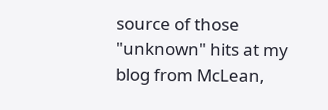source of those "unknown" hits at my blog from McLean,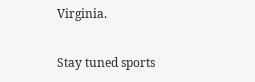Virginia.

Stay tuned sports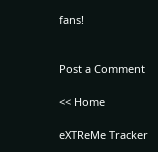fans!


Post a Comment

<< Home

eXTReMe Tracker